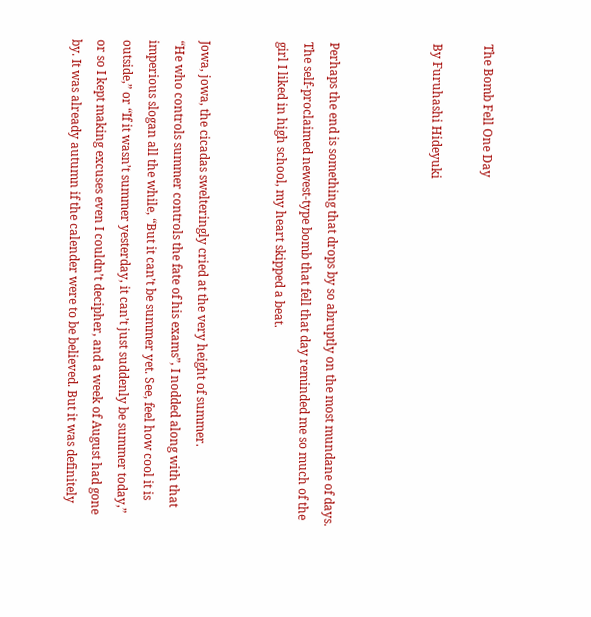The Bomb Fell One Day

By Furuhashi Hideyuki



Perhaps the end is something that drops by so abruptly on the most mundane of days.
The self-proclaimed newest-type bomb that fell that day reminded me so much of the girl I liked in high school, my heart skipped a beat.


Jowa, jowa, the cicadas swelteringly cried at the very height of summer.
“He who controls summer controls the fate of his exams”, I nodded along with that imperious slogan all the while, “But it can’t be summer yet. See, feel how cool it is outside,” or “If it wasn’t summer yesterday, it can’t just suddenly be summer today,” or so I kept making excuses even I couldn’t decipher, and a week of August had gone by. It was already autumn if the calender were to be believed. But it was definitely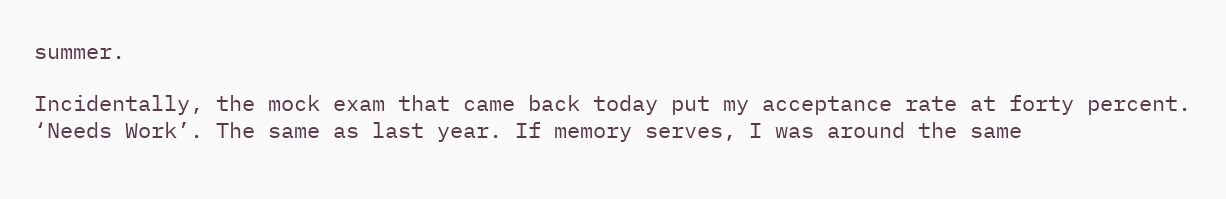summer.

Incidentally, the mock exam that came back today put my acceptance rate at forty percent. ‘Needs Work’. The same as last year. If memory serves, I was around the same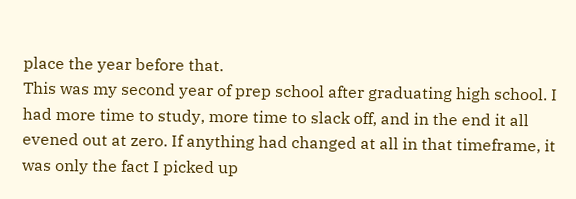place the year before that.
This was my second year of prep school after graduating high school. I had more time to study, more time to slack off, and in the end it all evened out at zero. If anything had changed at all in that timeframe, it was only the fact I picked up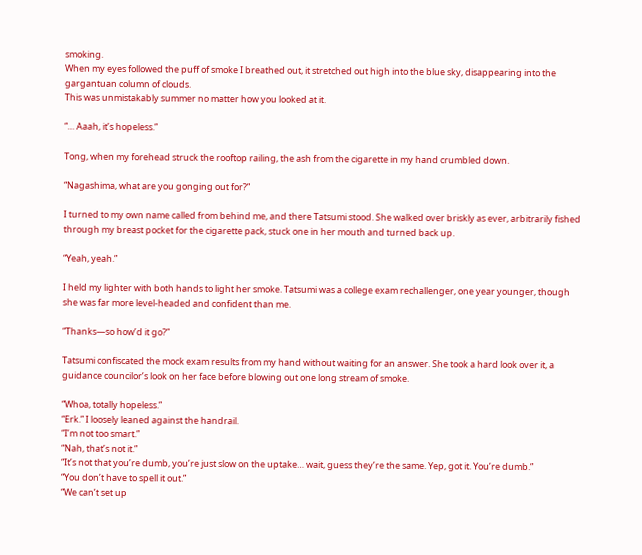smoking.
When my eyes followed the puff of smoke I breathed out, it stretched out high into the blue sky, disappearing into the gargantuan column of clouds.
This was unmistakably summer no matter how you looked at it.

“… Aaah, it’s hopeless.”

Tong, when my forehead struck the rooftop railing, the ash from the cigarette in my hand crumbled down.

“Nagashima, what are you gonging out for?”

I turned to my own name called from behind me, and there Tatsumi stood. She walked over briskly as ever, arbitrarily fished through my breast pocket for the cigarette pack, stuck one in her mouth and turned back up.

“Yeah, yeah.”

I held my lighter with both hands to light her smoke. Tatsumi was a college exam rechallenger, one year younger, though she was far more level-headed and confident than me.

“Thanks—so how’d it go?”

Tatsumi confiscated the mock exam results from my hand without waiting for an answer. She took a hard look over it, a guidance councilor’s look on her face before blowing out one long stream of smoke.

“Whoa, totally hopeless.”
“Erk.” I loosely leaned against the handrail.
“I’m not too smart.”
“Nah, that’s not it.”
“It’s not that you’re dumb, you’re just slow on the uptake… wait, guess they’re the same. Yep, got it. You’re dumb.”
“You don’t have to spell it out.”
“We can’t set up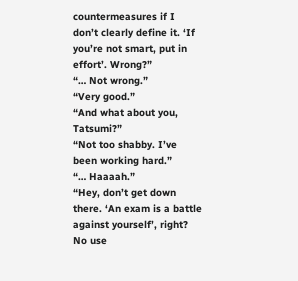countermeasures if I don’t clearly define it. ‘If you’re not smart, put in effort’. Wrong?”
“… Not wrong.”
“Very good.”
“And what about you, Tatsumi?”
“Not too shabby. I’ve been working hard.”
“… Haaaah.”
“Hey, don’t get down there. ‘An exam is a battle against yourself’, right? No use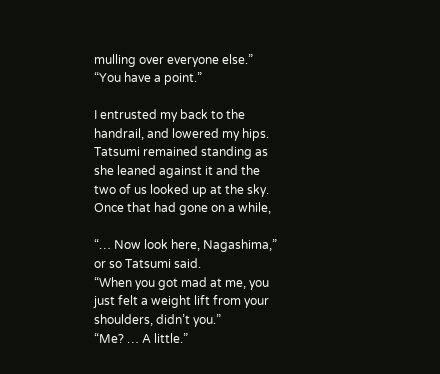mulling over everyone else.”
“You have a point.”

I entrusted my back to the handrail, and lowered my hips. Tatsumi remained standing as she leaned against it and the two of us looked up at the sky.
Once that had gone on a while,

“… Now look here, Nagashima,” or so Tatsumi said.
“When you got mad at me, you just felt a weight lift from your shoulders, didn’t you.”
“Me? … A little.”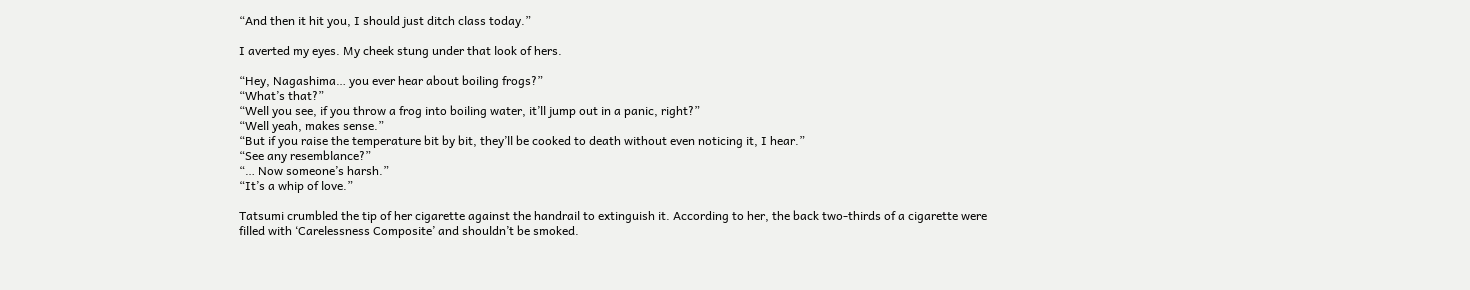“And then it hit you, I should just ditch class today.”

I averted my eyes. My cheek stung under that look of hers.

“Hey, Nagashima… you ever hear about boiling frogs?”
“What’s that?”
“Well you see, if you throw a frog into boiling water, it’ll jump out in a panic, right?”
“Well yeah, makes sense.”
“But if you raise the temperature bit by bit, they’ll be cooked to death without even noticing it, I hear.”
“See any resemblance?”
“… Now someone’s harsh.”
“It’s a whip of love.”

Tatsumi crumbled the tip of her cigarette against the handrail to extinguish it. According to her, the back two-thirds of a cigarette were filled with ‘Carelessness Composite’ and shouldn’t be smoked.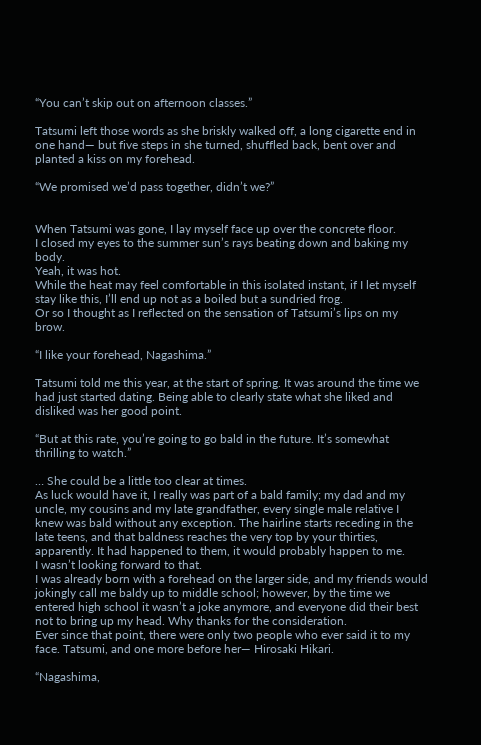“You can’t skip out on afternoon classes.”

Tatsumi left those words as she briskly walked off, a long cigarette end in one hand— but five steps in she turned, shuffled back, bent over and planted a kiss on my forehead.

“We promised we’d pass together, didn’t we?”


When Tatsumi was gone, I lay myself face up over the concrete floor.
I closed my eyes to the summer sun’s rays beating down and baking my body.
Yeah, it was hot.
While the heat may feel comfortable in this isolated instant, if I let myself stay like this, I’ll end up not as a boiled but a sundried frog.
Or so I thought as I reflected on the sensation of Tatsumi’s lips on my brow.

“I like your forehead, Nagashima.”

Tatsumi told me this year, at the start of spring. It was around the time we had just started dating. Being able to clearly state what she liked and disliked was her good point.

“But at this rate, you’re going to go bald in the future. It’s somewhat thrilling to watch.”

… She could be a little too clear at times.
As luck would have it, I really was part of a bald family; my dad and my uncle, my cousins and my late grandfather, every single male relative I knew was bald without any exception. The hairline starts receding in the late teens, and that baldness reaches the very top by your thirties, apparently. It had happened to them, it would probably happen to me.
I wasn’t looking forward to that.
I was already born with a forehead on the larger side, and my friends would jokingly call me baldy up to middle school; however, by the time we entered high school it wasn’t a joke anymore, and everyone did their best not to bring up my head. Why thanks for the consideration.
Ever since that point, there were only two people who ever said it to my face. Tatsumi, and one more before her— Hirosaki Hikari.

“Nagashima,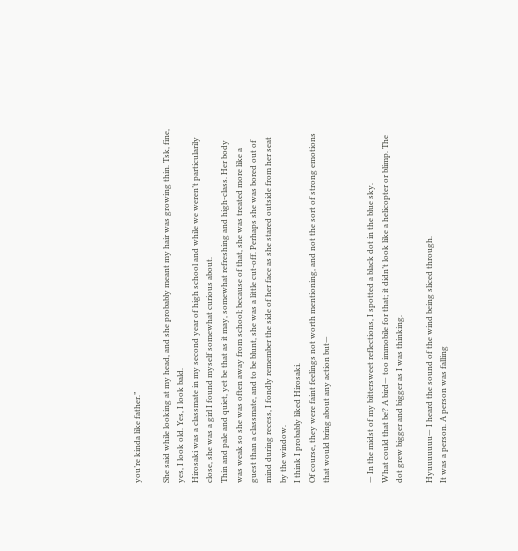you’re kinda like father.”

She said while looking at my head, and she probably meant my hair was growing thin. Tsk, fine, yes, I look old. Yes, I look bald.
Hirosaki was a classmate in my second year of high school and while we weren’t particularily close, she was a girl I found myself somewhat curious about.
Thin and pale and quiet, yet be that as it may, somewhat refreshing and high-class. Her body was weak so she was often away from school; because of that, she was treated more like a guest than a classmate, and to be blunt, she was a little cut-off. Perhaps she was bored out of mind during recess, I fondly remember the side of her face as she stared outside from her seat by the window.
I think I probably liked Hirosaki.
Of course, they were faint feelings not worth mentioning, and not the sort of strong emotions that would bring about any action but—


— In the midst of my bittersweet reflections, I spotted a black dot in the blue sky.
What could that be? A bird— too immobile for that; it didn’t look like a helicopter or blimp. The dot grew bigger and bigger as I was thinking.

Hyuuuuuuu— I heard the sound of the wind being sliced through.
It was a person. A person was falling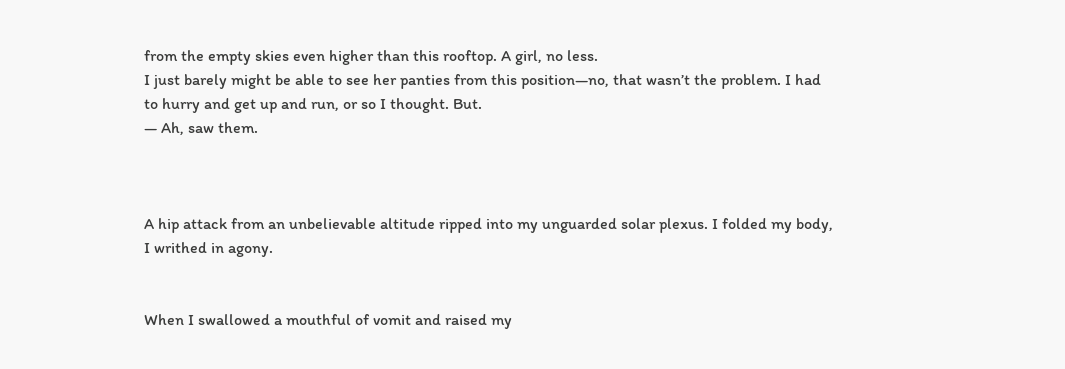from the empty skies even higher than this rooftop. A girl, no less.
I just barely might be able to see her panties from this position—no, that wasn’t the problem. I had to hurry and get up and run, or so I thought. But.
— Ah, saw them.



A hip attack from an unbelievable altitude ripped into my unguarded solar plexus. I folded my body, I writhed in agony.


When I swallowed a mouthful of vomit and raised my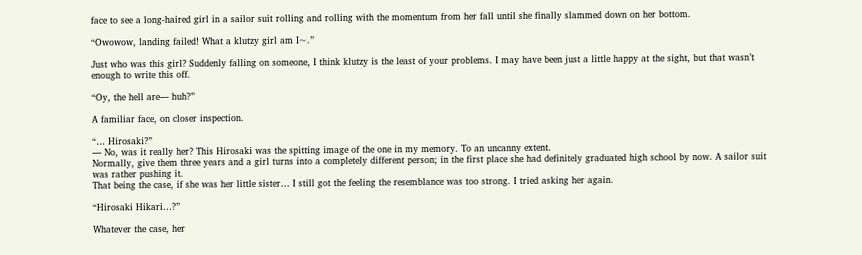face to see a long-haired girl in a sailor suit rolling and rolling with the momentum from her fall until she finally slammed down on her bottom.

“Owowow, landing failed! What a klutzy girl am I~.”

Just who was this girl? Suddenly falling on someone, I think klutzy is the least of your problems. I may have been just a little happy at the sight, but that wasn’t enough to write this off.

“Oy, the hell are— huh?”

A familiar face, on closer inspection.

“… Hirosaki?”
— No, was it really her? This Hirosaki was the spitting image of the one in my memory. To an uncanny extent.
Normally, give them three years and a girl turns into a completely different person; in the first place she had definitely graduated high school by now. A sailor suit was rather pushing it.
That being the case, if she was her little sister… I still got the feeling the resemblance was too strong. I tried asking her again.

“Hirosaki Hikari…?”

Whatever the case, her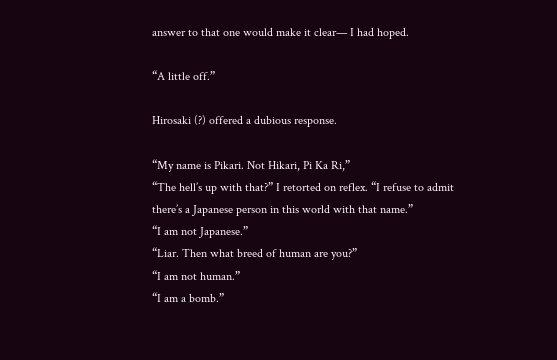answer to that one would make it clear— I had hoped.

“A little off.”

Hirosaki (?) offered a dubious response.

“My name is Pikari. Not Hikari, Pi Ka Ri,”
“The hell’s up with that?” I retorted on reflex. “I refuse to admit there’s a Japanese person in this world with that name.”
“I am not Japanese.”
“Liar. Then what breed of human are you?”
“I am not human.”
“I am a bomb.”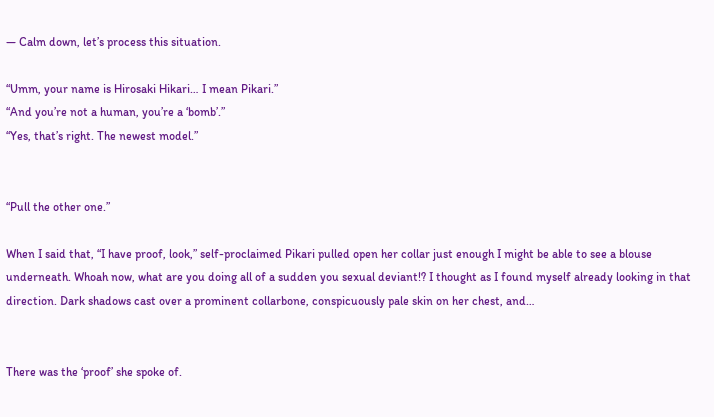— Calm down, let’s process this situation.

“Umm, your name is Hirosaki Hikari… I mean Pikari.”
“And you’re not a human, you’re a ‘bomb’.”
“Yes, that’s right. The newest model.”


“Pull the other one.”

When I said that, “I have proof, look,” self-proclaimed Pikari pulled open her collar just enough I might be able to see a blouse underneath. Whoah now, what are you doing all of a sudden you sexual deviant!? I thought as I found myself already looking in that direction. Dark shadows cast over a prominent collarbone, conspicuously pale skin on her chest, and…


There was the ‘proof’ she spoke of.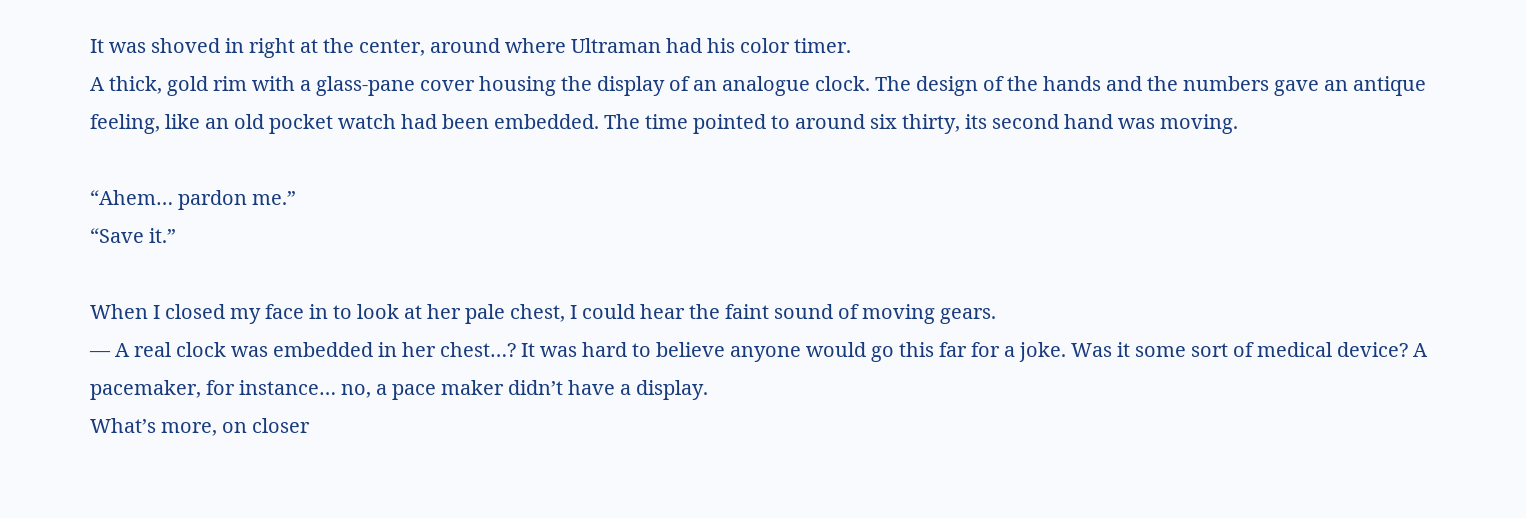It was shoved in right at the center, around where Ultraman had his color timer.
A thick, gold rim with a glass-pane cover housing the display of an analogue clock. The design of the hands and the numbers gave an antique feeling, like an old pocket watch had been embedded. The time pointed to around six thirty, its second hand was moving.

“Ahem… pardon me.”
“Save it.”

When I closed my face in to look at her pale chest, I could hear the faint sound of moving gears.
— A real clock was embedded in her chest…? It was hard to believe anyone would go this far for a joke. Was it some sort of medical device? A pacemaker, for instance… no, a pace maker didn’t have a display.
What’s more, on closer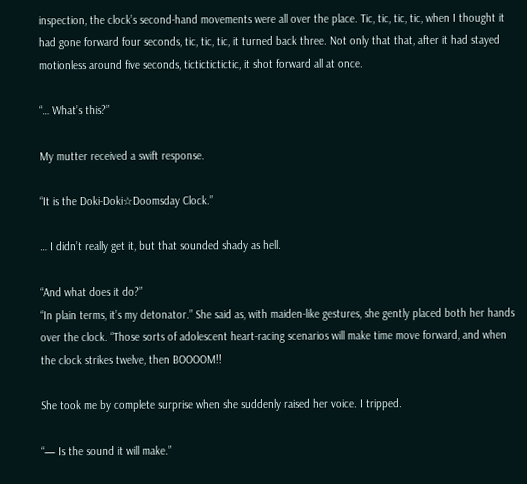inspection, the clock’s second-hand movements were all over the place. Tic, tic, tic, tic, when I thought it had gone forward four seconds, tic, tic, tic, it turned back three. Not only that that, after it had stayed motionless around five seconds, tictictictictic, it shot forward all at once.

“… What’s this?”

My mutter received a swift response.

“It is the Doki-Doki☆Doomsday Clock.”

… I didn’t really get it, but that sounded shady as hell.

“And what does it do?”
“In plain terms, it’s my detonator.” She said as, with maiden-like gestures, she gently placed both her hands over the clock. “Those sorts of adolescent heart-racing scenarios will make time move forward, and when the clock strikes twelve, then BOOOOM!!

She took me by complete surprise when she suddenly raised her voice. I tripped.

“— Is the sound it will make.”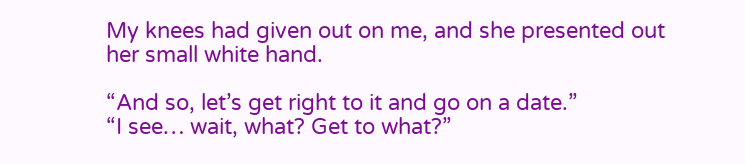My knees had given out on me, and she presented out her small white hand.

“And so, let’s get right to it and go on a date.”
“I see… wait, what? Get to what?”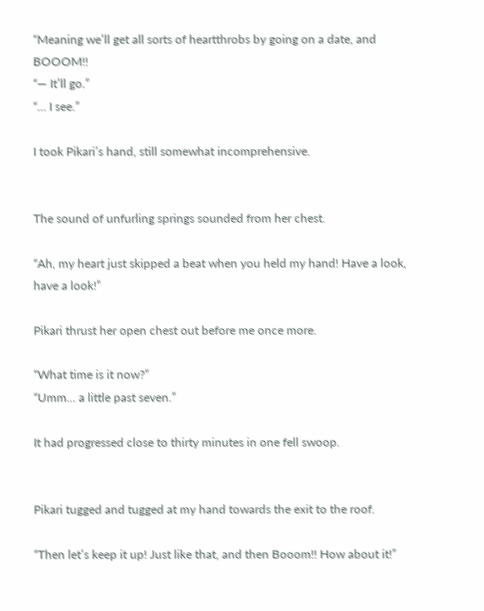“Meaning we’ll get all sorts of heartthrobs by going on a date, and BOOOM!!
“— It’ll go.”
“… I see.”

I took Pikari’s hand, still somewhat incomprehensive.


The sound of unfurling springs sounded from her chest.

“Ah, my heart just skipped a beat when you held my hand! Have a look, have a look!”

Pikari thrust her open chest out before me once more.

“What time is it now?”
“Umm… a little past seven.”

It had progressed close to thirty minutes in one fell swoop.


Pikari tugged and tugged at my hand towards the exit to the roof.

“Then let’s keep it up! Just like that, and then Booom!! How about it!”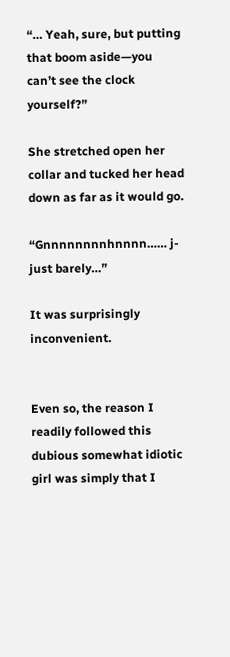“… Yeah, sure, but putting that boom aside—you can’t see the clock yourself?”

She stretched open her collar and tucked her head down as far as it would go.

“Gnnnnnnnnhnnnn…… j-just barely…”

It was surprisingly inconvenient.


Even so, the reason I readily followed this dubious somewhat idiotic girl was simply that I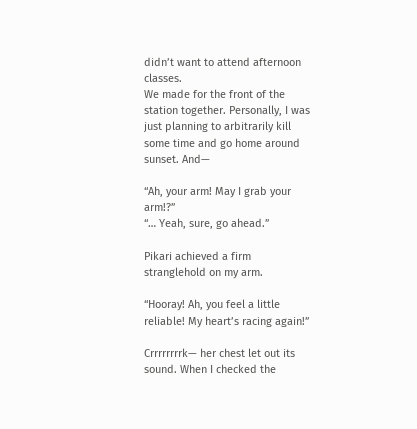didn’t want to attend afternoon classes.
We made for the front of the station together. Personally, I was just planning to arbitrarily kill some time and go home around sunset. And—

“Ah, your arm! May I grab your arm!?”
“… Yeah, sure, go ahead.”

Pikari achieved a firm stranglehold on my arm.

“Hooray! Ah, you feel a little reliable! My heart’s racing again!”

Crrrrrrrrk— her chest let out its sound. When I checked the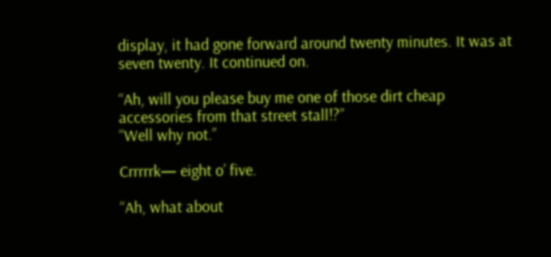display, it had gone forward around twenty minutes. It was at seven twenty. It continued on.

“Ah, will you please buy me one of those dirt cheap accessories from that street stall!?”
“Well why not.”

Crrrrrk— eight o’ five.

“Ah, what about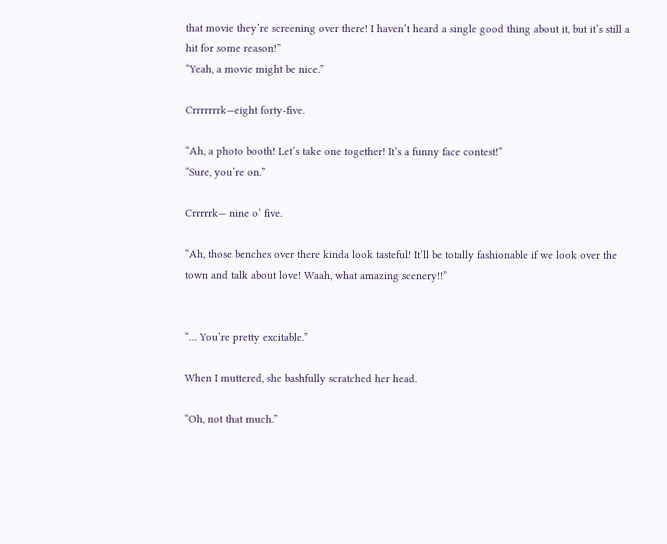that movie they’re screening over there! I haven’t heard a single good thing about it, but it’s still a hit for some reason!”
“Yeah, a movie might be nice.”

Crrrrrrrk—eight forty-five.

“Ah, a photo booth! Let’s take one together! It’s a funny face contest!”
“Sure, you’re on.”

Crrrrrk— nine o’ five.

“Ah, those benches over there kinda look tasteful! It’ll be totally fashionable if we look over the town and talk about love! Waah, what amazing scenery!!”


“… You’re pretty excitable.”

When I muttered, she bashfully scratched her head.

“Oh, not that much.”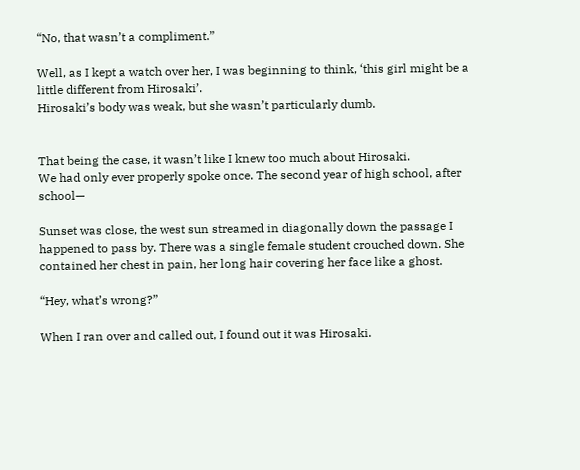“No, that wasn’t a compliment.”

Well, as I kept a watch over her, I was beginning to think, ‘this girl might be a little different from Hirosaki’.
Hirosaki’s body was weak, but she wasn’t particularly dumb.


That being the case, it wasn’t like I knew too much about Hirosaki.
We had only ever properly spoke once. The second year of high school, after school—

Sunset was close, the west sun streamed in diagonally down the passage I happened to pass by. There was a single female student crouched down. She contained her chest in pain, her long hair covering her face like a ghost.

“Hey, what’s wrong?”

When I ran over and called out, I found out it was Hirosaki.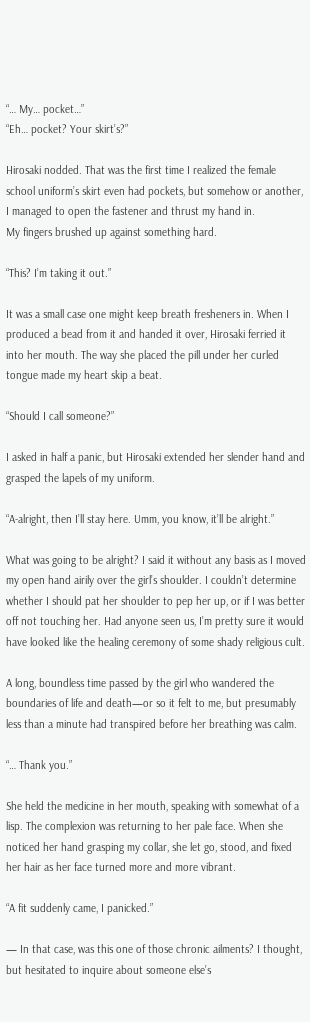“… My… pocket…”
“Eh… pocket? Your skirt’s?”

Hirosaki nodded. That was the first time I realized the female school uniform’s skirt even had pockets, but somehow or another, I managed to open the fastener and thrust my hand in.
My fingers brushed up against something hard.

“This? I’m taking it out.”

It was a small case one might keep breath fresheners in. When I produced a bead from it and handed it over, Hirosaki ferried it into her mouth. The way she placed the pill under her curled tongue made my heart skip a beat.

“Should I call someone?”

I asked in half a panic, but Hirosaki extended her slender hand and grasped the lapels of my uniform.

“A-alright, then I’ll stay here. Umm, you know, it’ll be alright.”

What was going to be alright? I said it without any basis as I moved my open hand airily over the girl’s shoulder. I couldn’t determine whether I should pat her shoulder to pep her up, or if I was better off not touching her. Had anyone seen us, I’m pretty sure it would have looked like the healing ceremony of some shady religious cult.

A long, boundless time passed by the girl who wandered the boundaries of life and death—or so it felt to me, but presumably less than a minute had transpired before her breathing was calm.

“… Thank you.”

She held the medicine in her mouth, speaking with somewhat of a lisp. The complexion was returning to her pale face. When she noticed her hand grasping my collar, she let go, stood, and fixed her hair as her face turned more and more vibrant.

“A fit suddenly came, I panicked.”

— In that case, was this one of those chronic ailments? I thought, but hesitated to inquire about someone else’s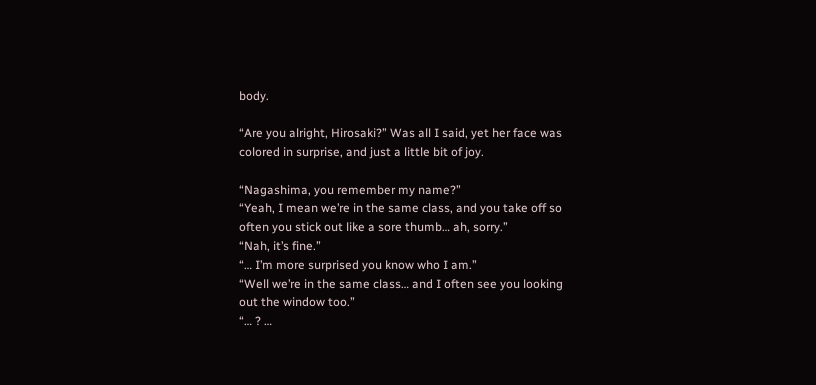body.

“Are you alright, Hirosaki?” Was all I said, yet her face was colored in surprise, and just a little bit of joy.

“Nagashima, you remember my name?”
“Yeah, I mean we’re in the same class, and you take off so often you stick out like a sore thumb… ah, sorry.”
“Nah, it’s fine.”
“… I’m more surprised you know who I am.”
“Well we’re in the same class… and I often see you looking out the window too.”
“… ? …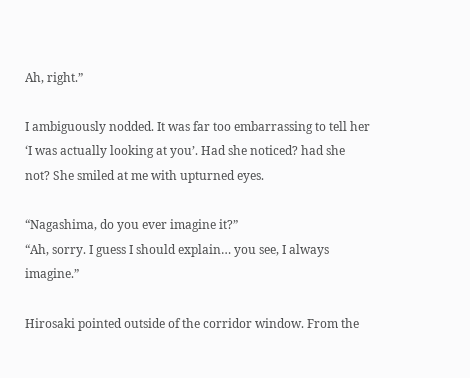Ah, right.”

I ambiguously nodded. It was far too embarrassing to tell her ‘I was actually looking at you’. Had she noticed? had she not? She smiled at me with upturned eyes.

“Nagashima, do you ever imagine it?”
“Ah, sorry. I guess I should explain… you see, I always imagine.”

Hirosaki pointed outside of the corridor window. From the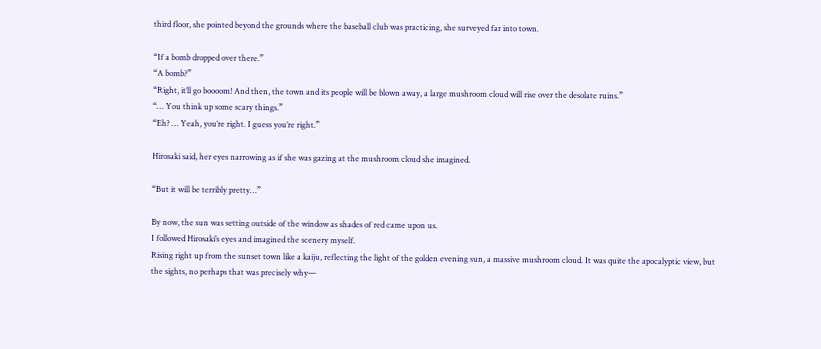third floor, she pointed beyond the grounds where the baseball club was practicing, she surveyed far into town.

“If a bomb dropped over there.”
“A bomb?”
“Right, it’ll go boooom! And then, the town and its people will be blown away, a large mushroom cloud will rise over the desolate ruins.”
“… You think up some scary things.”
“Eh? … Yeah, you’re right. I guess you’re right.”

Hirosaki said, her eyes narrowing as if she was gazing at the mushroom cloud she imagined.

“But it will be terribly pretty…”

By now, the sun was setting outside of the window as shades of red came upon us.
I followed Hirosaki’s eyes and imagined the scenery myself.
Rising right up from the sunset town like a kaiju, reflecting the light of the golden evening sun, a massive mushroom cloud. It was quite the apocalyptic view, but the sights, no perhaps that was precisely why—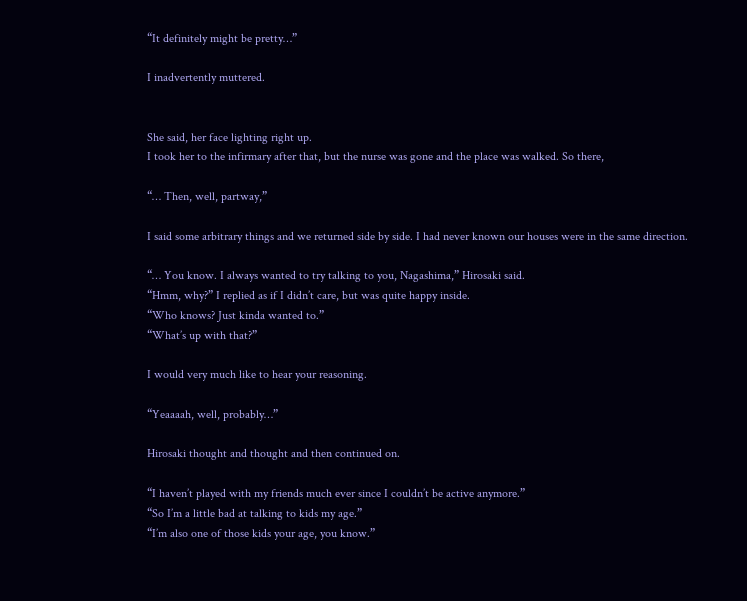“It definitely might be pretty…”

I inadvertently muttered.


She said, her face lighting right up.
I took her to the infirmary after that, but the nurse was gone and the place was walked. So there,

“… Then, well, partway,”

I said some arbitrary things and we returned side by side. I had never known our houses were in the same direction.

“… You know. I always wanted to try talking to you, Nagashima,” Hirosaki said.
“Hmm, why?” I replied as if I didn’t care, but was quite happy inside.
“Who knows? Just kinda wanted to.”
“What’s up with that?”

I would very much like to hear your reasoning.

“Yeaaaah, well, probably…”

Hirosaki thought and thought and then continued on.

“I haven’t played with my friends much ever since I couldn’t be active anymore.”
“So I’m a little bad at talking to kids my age.”
“I’m also one of those kids your age, you know.”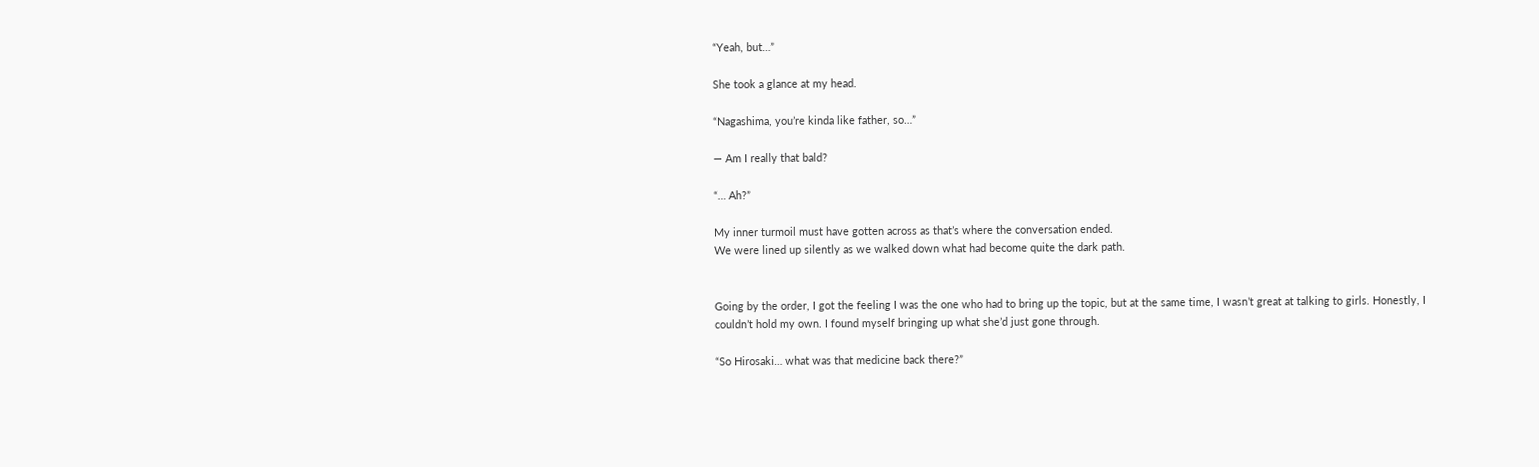“Yeah, but…”

She took a glance at my head.

“Nagashima, you’re kinda like father, so…”

— Am I really that bald?

“… Ah?”

My inner turmoil must have gotten across as that’s where the conversation ended.
We were lined up silently as we walked down what had become quite the dark path.


Going by the order, I got the feeling I was the one who had to bring up the topic, but at the same time, I wasn’t great at talking to girls. Honestly, I couldn’t hold my own. I found myself bringing up what she’d just gone through.

“So Hirosaki… what was that medicine back there?”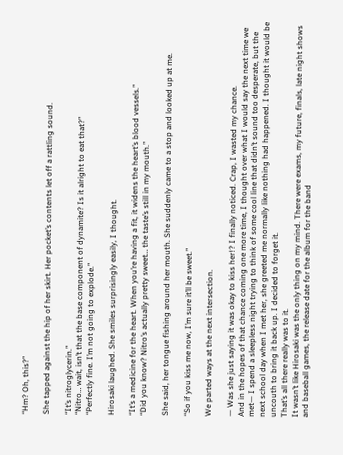“Hm? Oh, this?”

She tapped against the hip of her skirt. Her pocket’s contents let off a rattling sound.

“It’s nitroglycerin.”
“Nitro… wait, isn’t that the base component of dynamite? Is it alright to eat that?”
“Perfectly fine. I’m not going to explode.”

Hirosaki laughed. She smiles surprisingly easily, I thought.

“It’s a medicine for the heart. When you’re having a fit, it widens the heart’s blood vessels.”
“Did you know? Nitro’s actually pretty sweet… the taste’s still in my mouth.”

She said, her tongue fishing around her mouth. She suddenly came to a stop and looked up at me.

“So if you kiss me now, I’m sure it’ll be sweet.”

We parted ways at the next intersection.

— Was she just saying it was okay to kiss her!? I finally noticed. Crap, I wasted my chance.
And in the hopes of that chance coming one more time, I thought over what I would say the next time we met— I spend a sleepless night trying to think of some cool line that didn’t sound too desperate, but the next school day when I met her, she greeted me normally like nothing had happened. I thought it would be uncouth to bring it back up. I decided to forget it.
That’s all there really was to it.
It wasn’t like Hirosaki was the only thing on my mind. There were exams, my future, finals, late night shows and baseball games, the release date for the album for the band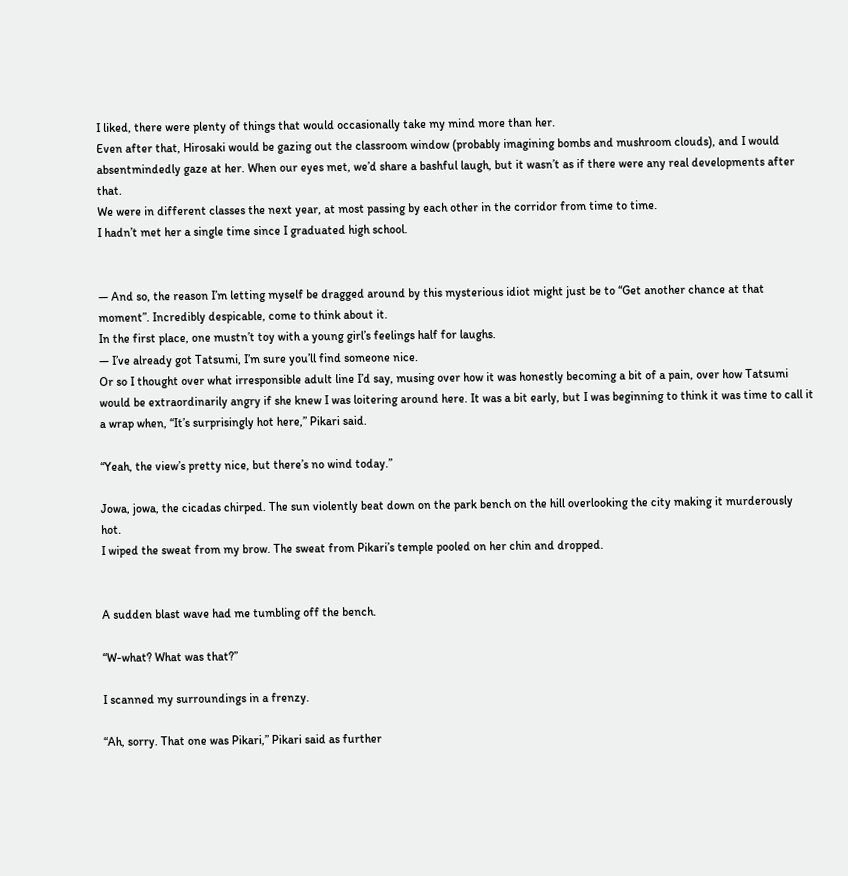I liked, there were plenty of things that would occasionally take my mind more than her.
Even after that, Hirosaki would be gazing out the classroom window (probably imagining bombs and mushroom clouds), and I would absentmindedly gaze at her. When our eyes met, we’d share a bashful laugh, but it wasn’t as if there were any real developments after that.
We were in different classes the next year, at most passing by each other in the corridor from time to time.
I hadn’t met her a single time since I graduated high school.


— And so, the reason I’m letting myself be dragged around by this mysterious idiot might just be to “Get another chance at that moment”. Incredibly despicable, come to think about it.
In the first place, one mustn’t toy with a young girl’s feelings half for laughs.
— I’ve already got Tatsumi, I’m sure you’ll find someone nice.
Or so I thought over what irresponsible adult line I’d say, musing over how it was honestly becoming a bit of a pain, over how Tatsumi would be extraordinarily angry if she knew I was loitering around here. It was a bit early, but I was beginning to think it was time to call it a wrap when, “It’s surprisingly hot here,” Pikari said.

“Yeah, the view’s pretty nice, but there’s no wind today.”

Jowa, jowa, the cicadas chirped. The sun violently beat down on the park bench on the hill overlooking the city making it murderously hot.
I wiped the sweat from my brow. The sweat from Pikari’s temple pooled on her chin and dropped.


A sudden blast wave had me tumbling off the bench.

“W-what? What was that?”

I scanned my surroundings in a frenzy.

“Ah, sorry. That one was Pikari,” Pikari said as further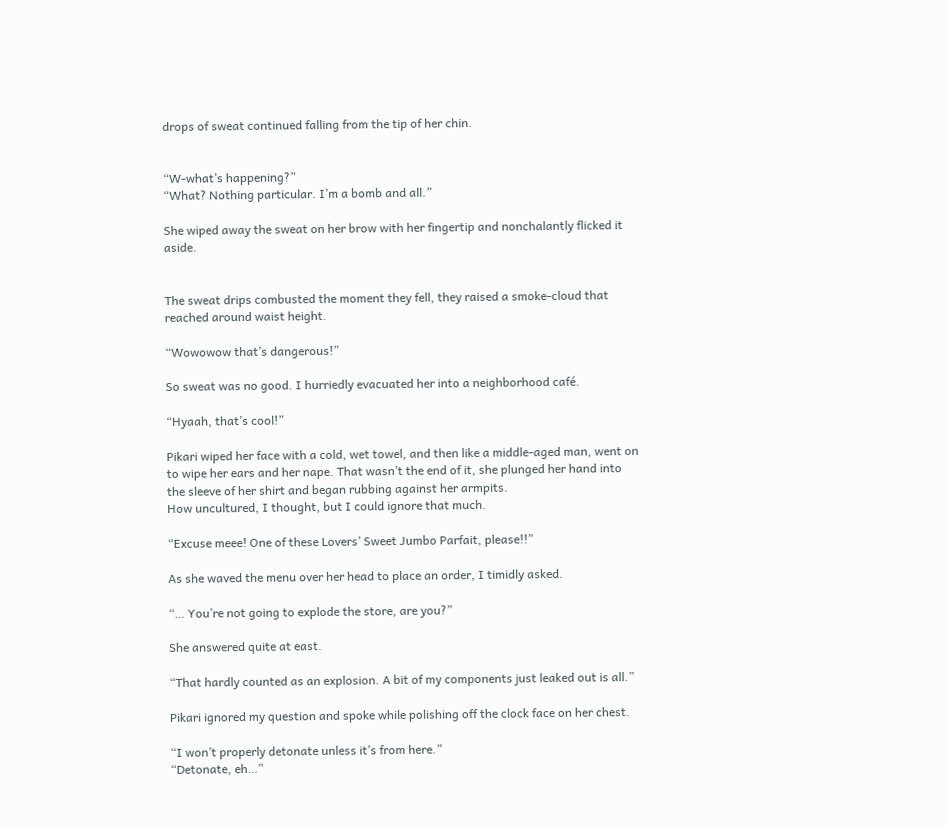drops of sweat continued falling from the tip of her chin.


“W-what’s happening?”
“What? Nothing particular. I’m a bomb and all.”

She wiped away the sweat on her brow with her fingertip and nonchalantly flicked it aside.


The sweat drips combusted the moment they fell, they raised a smoke-cloud that reached around waist height.

“Wowowow that’s dangerous!”

So sweat was no good. I hurriedly evacuated her into a neighborhood café.

“Hyaah, that’s cool!”

Pikari wiped her face with a cold, wet towel, and then like a middle-aged man, went on to wipe her ears and her nape. That wasn’t the end of it, she plunged her hand into the sleeve of her shirt and began rubbing against her armpits.
How uncultured, I thought, but I could ignore that much.

“Excuse meee! One of these Lovers’ Sweet Jumbo Parfait, please!!”

As she waved the menu over her head to place an order, I timidly asked.

“… You’re not going to explode the store, are you?”

She answered quite at east.

“That hardly counted as an explosion. A bit of my components just leaked out is all.”

Pikari ignored my question and spoke while polishing off the clock face on her chest.

“I won’t properly detonate unless it’s from here.”
“Detonate, eh…”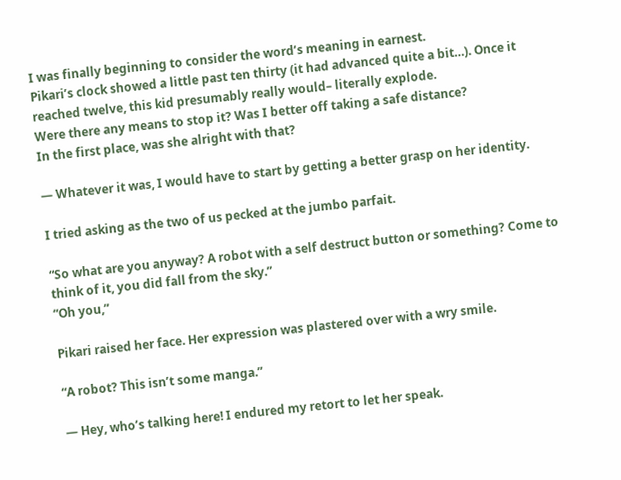I was finally beginning to consider the word’s meaning in earnest.
Pikari’s clock showed a little past ten thirty (it had advanced quite a bit…). Once it reached twelve, this kid presumably really would– literally explode.
Were there any means to stop it? Was I better off taking a safe distance?
In the first place, was she alright with that?

— Whatever it was, I would have to start by getting a better grasp on her identity.

I tried asking as the two of us pecked at the jumbo parfait.

“So what are you anyway? A robot with a self destruct button or something? Come to think of it, you did fall from the sky.”
“Oh you,”

Pikari raised her face. Her expression was plastered over with a wry smile.

“A robot? This isn’t some manga.”

— Hey, who’s talking here! I endured my retort to let her speak.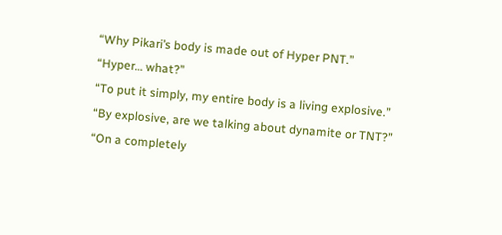“Why Pikari’s body is made out of Hyper PNT.”
“Hyper… what?”
“To put it simply, my entire body is a living explosive.”
“By explosive, are we talking about dynamite or TNT?”
“On a completely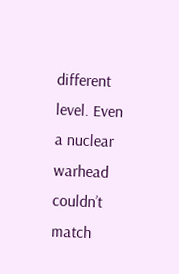different level. Even a nuclear warhead couldn’t match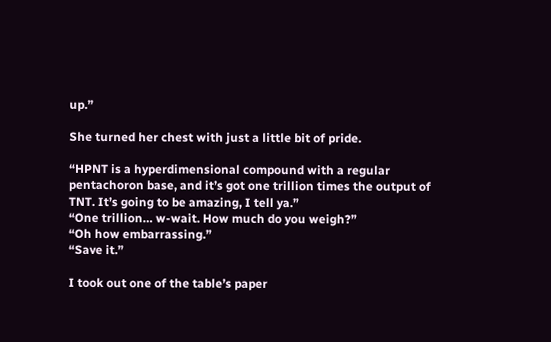up.”

She turned her chest with just a little bit of pride.

“HPNT is a hyperdimensional compound with a regular pentachoron base, and it’s got one trillion times the output of TNT. It’s going to be amazing, I tell ya.”
“One trillion… w-wait. How much do you weigh?”
“Oh how embarrassing.”
“Save it.”

I took out one of the table’s paper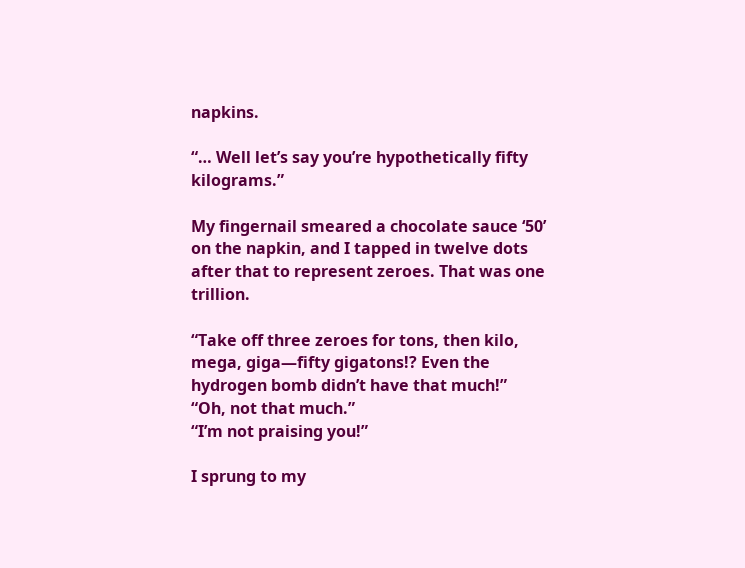napkins.

“… Well let’s say you’re hypothetically fifty kilograms.”

My fingernail smeared a chocolate sauce ‘50’ on the napkin, and I tapped in twelve dots after that to represent zeroes. That was one trillion.

“Take off three zeroes for tons, then kilo, mega, giga—fifty gigatons!? Even the hydrogen bomb didn’t have that much!”
“Oh, not that much.”
“I’m not praising you!”

I sprung to my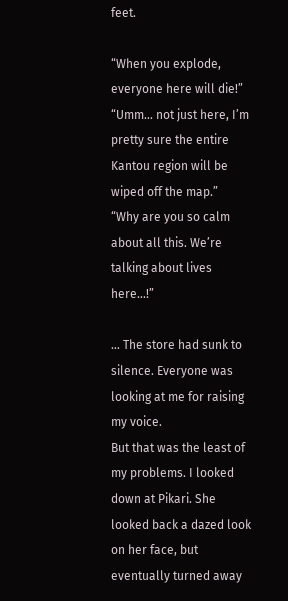feet.

“When you explode, everyone here will die!”
“Umm… not just here, I’m pretty sure the entire Kantou region will be wiped off the map.”
“Why are you so calm about all this. We’re talking about lives here…!”

… The store had sunk to silence. Everyone was looking at me for raising my voice.
But that was the least of my problems. I looked down at Pikari. She looked back a dazed look on her face, but eventually turned away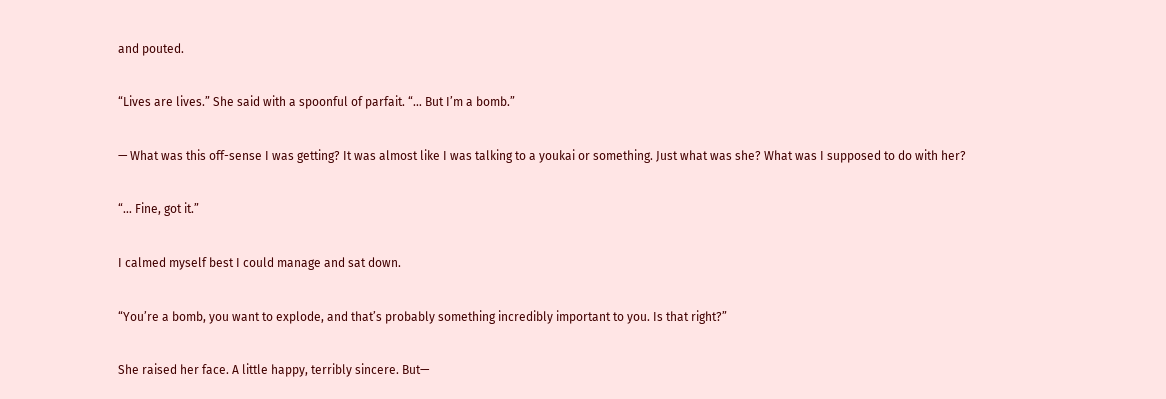and pouted.

“Lives are lives.” She said with a spoonful of parfait. “… But I’m a bomb.”

— What was this off-sense I was getting? It was almost like I was talking to a youkai or something. Just what was she? What was I supposed to do with her?

“… Fine, got it.”

I calmed myself best I could manage and sat down.

“You’re a bomb, you want to explode, and that’s probably something incredibly important to you. Is that right?”

She raised her face. A little happy, terribly sincere. But—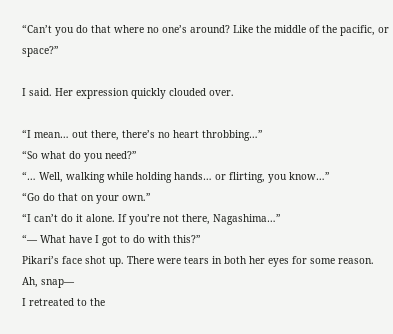“Can’t you do that where no one’s around? Like the middle of the pacific, or space?”

I said. Her expression quickly clouded over.

“I mean… out there, there’s no heart throbbing…”
“So what do you need?”
“… Well, walking while holding hands… or flirting, you know…”
“Go do that on your own.”
“I can’t do it alone. If you’re not there, Nagashima…”
“— What have I got to do with this?”
Pikari’s face shot up. There were tears in both her eyes for some reason.
Ah, snap—
I retreated to the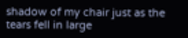shadow of my chair just as the tears fell in large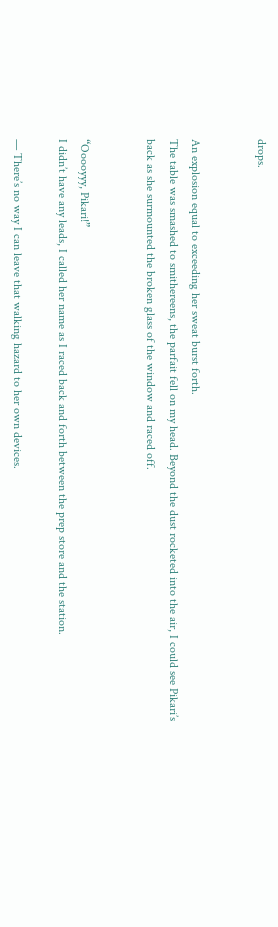drops.


An explosion equal to exceeding her sweat burst forth.
The table was smashed to smithereens, the parfait fell on my head. Beyond the dust rocketed into the air, I could see Pikari’s back as she surmounted the broken glass of the window and raced off.


“Ooooyyy, Pikari!”
I didn’t have any leads, I called her name as I raced back and forth between the prep store and the station.

— There’s no way I can leave that walking hazard to her own devices.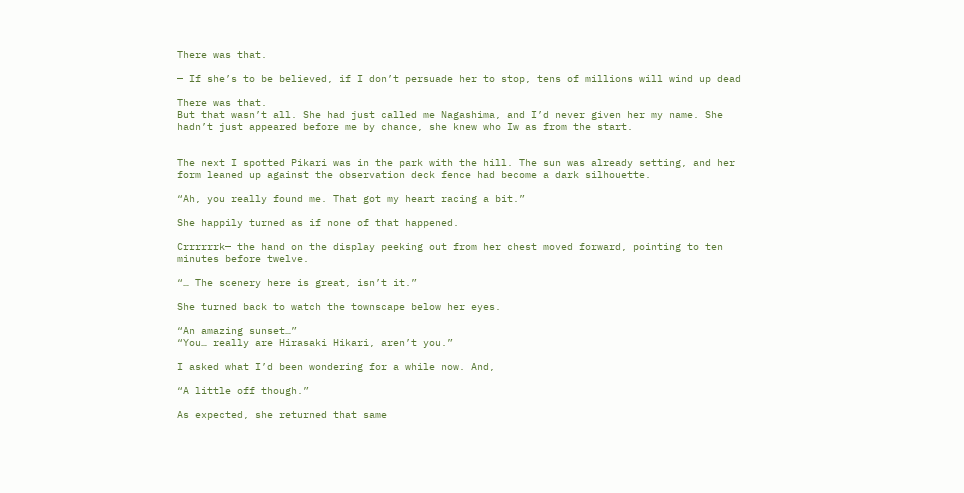There was that.

— If she’s to be believed, if I don’t persuade her to stop, tens of millions will wind up dead

There was that.
But that wasn’t all. She had just called me Nagashima, and I’d never given her my name. She hadn’t just appeared before me by chance, she knew who Iw as from the start.


The next I spotted Pikari was in the park with the hill. The sun was already setting, and her form leaned up against the observation deck fence had become a dark silhouette.

“Ah, you really found me. That got my heart racing a bit.”

She happily turned as if none of that happened.

Crrrrrrk— the hand on the display peeking out from her chest moved forward, pointing to ten minutes before twelve.

“… The scenery here is great, isn’t it.”

She turned back to watch the townscape below her eyes.

“An amazing sunset…”
“You… really are Hirasaki Hikari, aren’t you.”

I asked what I’d been wondering for a while now. And,

“A little off though.”

As expected, she returned that same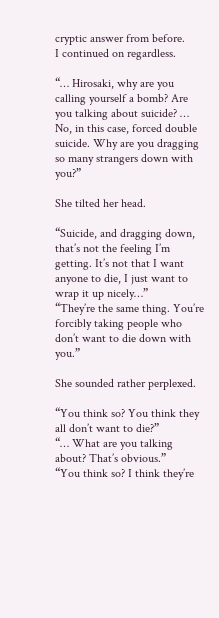cryptic answer from before.
I continued on regardless.

“… Hirosaki, why are you calling yourself a bomb? Are you talking about suicide? … No, in this case, forced double suicide. Why are you dragging so many strangers down with you?”

She tilted her head.

“Suicide, and dragging down, that’s not the feeling I’m getting. It’s not that I want anyone to die, I just want to wrap it up nicely…”
“They’re the same thing. You’re forcibly taking people who don’t want to die down with you.”

She sounded rather perplexed.

“You think so? You think they all don’t want to die?”
“… What are you talking about? That’s obvious.”
“You think so? I think they’re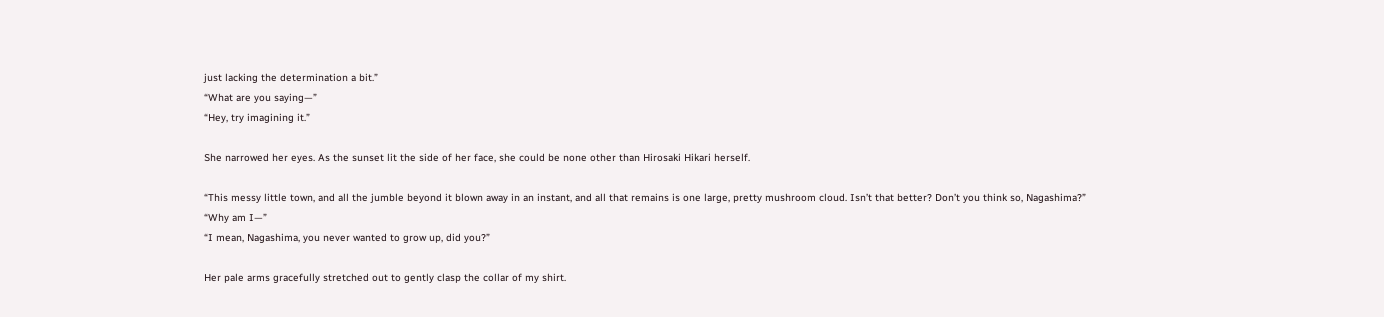just lacking the determination a bit.”
“What are you saying—”
“Hey, try imagining it.”

She narrowed her eyes. As the sunset lit the side of her face, she could be none other than Hirosaki Hikari herself.

“This messy little town, and all the jumble beyond it blown away in an instant, and all that remains is one large, pretty mushroom cloud. Isn’t that better? Don’t you think so, Nagashima?”
“Why am I—”
“I mean, Nagashima, you never wanted to grow up, did you?”

Her pale arms gracefully stretched out to gently clasp the collar of my shirt.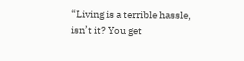“Living is a terrible hassle, isn’t it? You get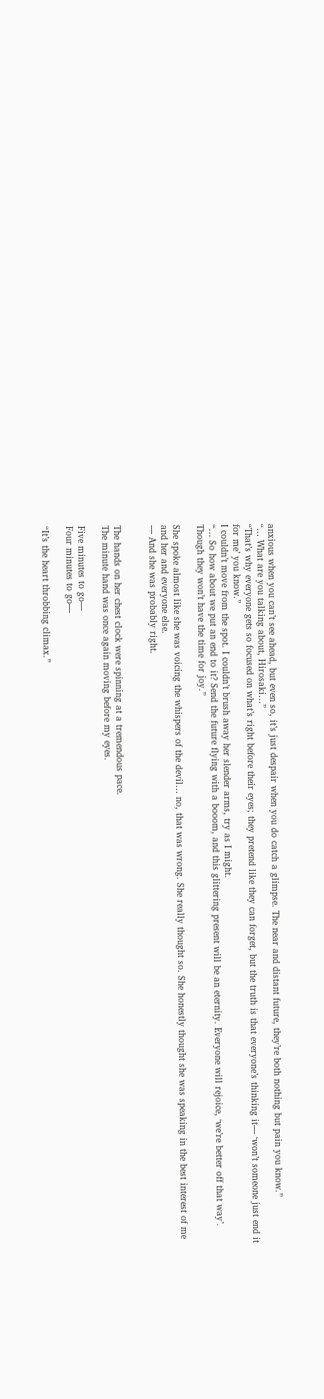anxious when you can’t see ahead, but even so, it’s just despair when you do catch a glimpse. The near and distant future, they’re both nothing but pain you know.”
“… What are you talking about, Hirosaki…”
“That’s why everyone gets so focused on what’s right before their eyes; they pretend like they can forget, but the truth is that everyone’s thinking it— ‘won’t someone just end it for me’ you know.”
I couldn’t move from the spot. I couldn’t brush away her slender arms, try as I might.
“… So how about we put an end to it? Send the future flying with a booom, and this glittering present will be an eternity. Everyone will rejoice, ‘we’re better off that way’. Though they won’t have the time for joy.”

She spoke almost like she was voicing the whispers of the devil… no, that was wrong. She really thought so. She honestly thought she was speaking in the best interest of me and her and everyone else.
— And she was probably right.


The hands on her chest clock were spinning at a tremendous pace.
The minute hand was once again moving before my eyes.

Five minutes to go—
Four minutes to go—

“It’s the heart throbbing climax.”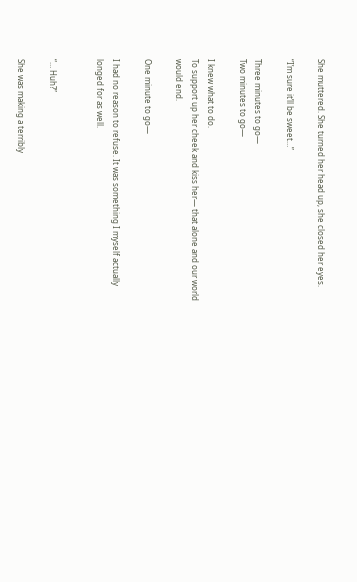She muttered. She turned her head up, she closed her eyes.

“I’m sure it’ll be sweet…”

Three minutes to go—
Two minutes to go—

I knew what to do.
To support up her cheek and kiss her— that alone and our world would end.

One minute to go—

I had no reason to refuse. It was something I myself actually longed for as well.


“… Huh?”

She was making a terribly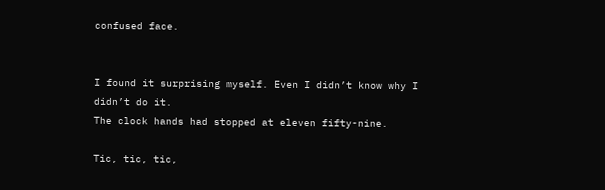confused face.


I found it surprising myself. Even I didn’t know why I didn’t do it.
The clock hands had stopped at eleven fifty-nine.

Tic, tic, tic,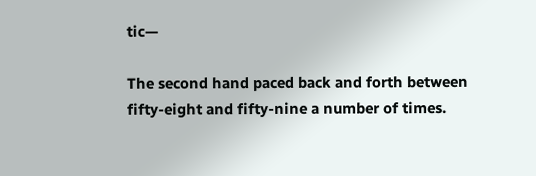tic—

The second hand paced back and forth between fifty-eight and fifty-nine a number of times.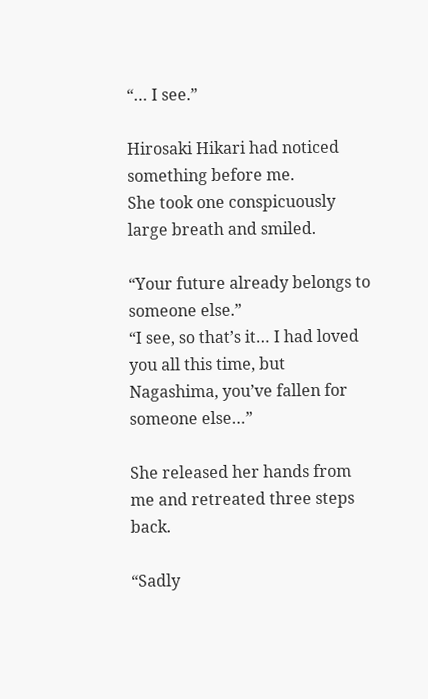“… I see.”

Hirosaki Hikari had noticed something before me.
She took one conspicuously large breath and smiled.

“Your future already belongs to someone else.”
“I see, so that’s it… I had loved you all this time, but Nagashima, you’ve fallen for someone else…”

She released her hands from me and retreated three steps back.

“Sadly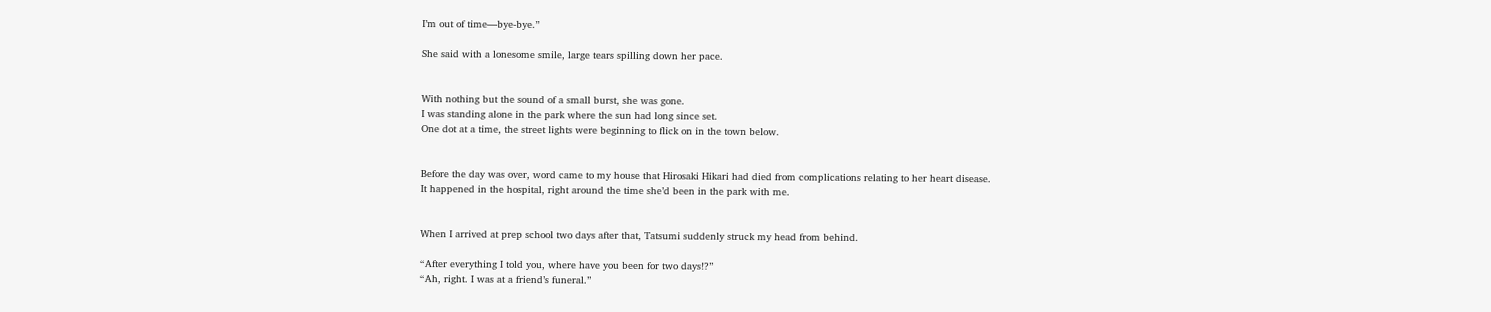I’m out of time—bye-bye.”

She said with a lonesome smile, large tears spilling down her pace.


With nothing but the sound of a small burst, she was gone.
I was standing alone in the park where the sun had long since set.
One dot at a time, the street lights were beginning to flick on in the town below.


Before the day was over, word came to my house that Hirosaki Hikari had died from complications relating to her heart disease.
It happened in the hospital, right around the time she’d been in the park with me.


When I arrived at prep school two days after that, Tatsumi suddenly struck my head from behind.

“After everything I told you, where have you been for two days!?”
“Ah, right. I was at a friend’s funeral.”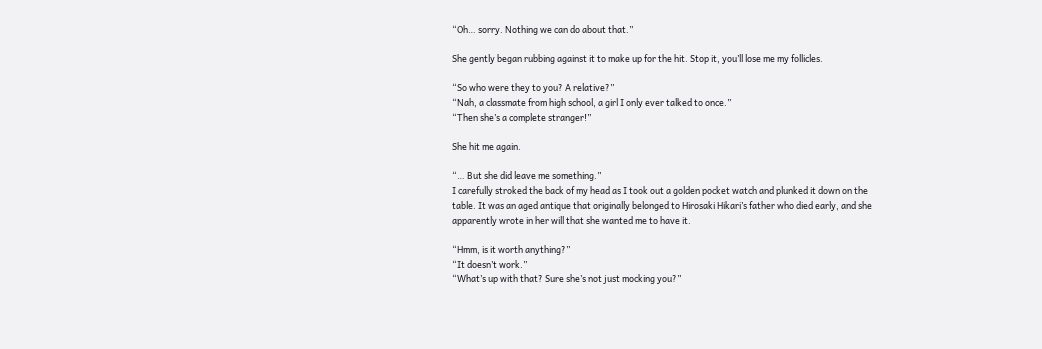“Oh… sorry. Nothing we can do about that.”

She gently began rubbing against it to make up for the hit. Stop it, you’ll lose me my follicles.

“So who were they to you? A relative?”
“Nah, a classmate from high school, a girl I only ever talked to once.”
“Then she’s a complete stranger!”

She hit me again.

“… But she did leave me something.”
I carefully stroked the back of my head as I took out a golden pocket watch and plunked it down on the table. It was an aged antique that originally belonged to Hirosaki Hikari’s father who died early, and she apparently wrote in her will that she wanted me to have it.

“Hmm, is it worth anything?”
“It doesn’t work.”
“What’s up with that? Sure she’s not just mocking you?”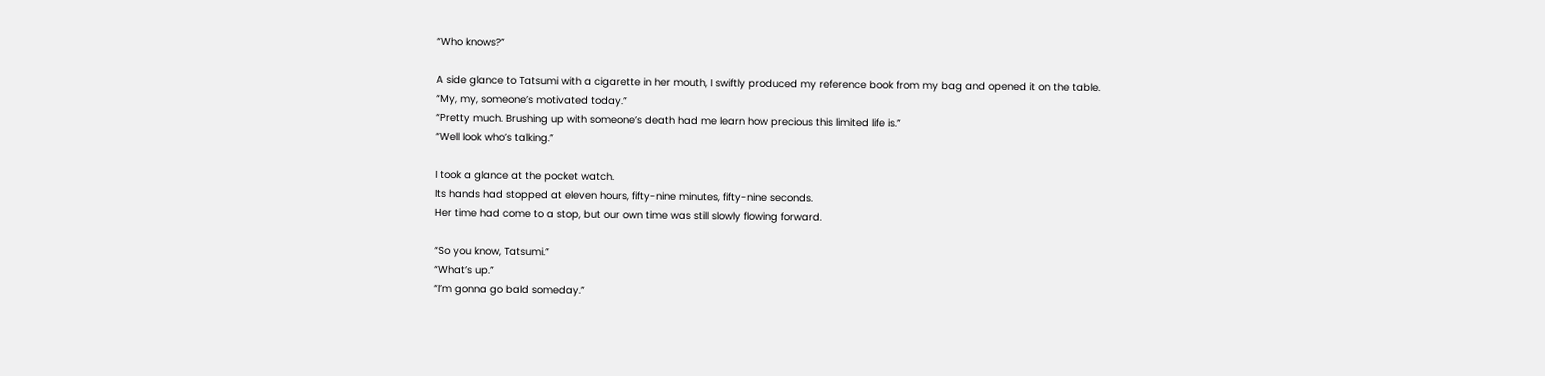“Who knows?”

A side glance to Tatsumi with a cigarette in her mouth, I swiftly produced my reference book from my bag and opened it on the table.
“My, my, someone’s motivated today.”
“Pretty much. Brushing up with someone’s death had me learn how precious this limited life is.”
“Well look who’s talking.”

I took a glance at the pocket watch.
Its hands had stopped at eleven hours, fifty-nine minutes, fifty-nine seconds.
Her time had come to a stop, but our own time was still slowly flowing forward.

“So you know, Tatsumi.”
“What’s up.”
“I’m gonna go bald someday.”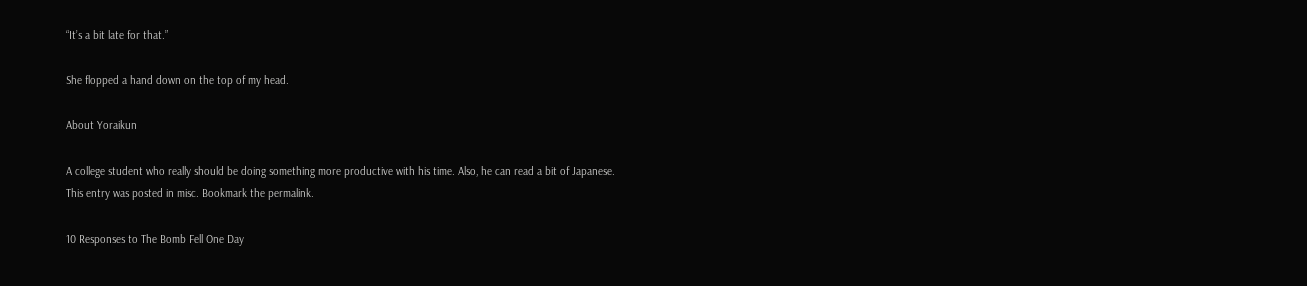“It’s a bit late for that.”

She flopped a hand down on the top of my head.

About Yoraikun

A college student who really should be doing something more productive with his time. Also, he can read a bit of Japanese.
This entry was posted in misc. Bookmark the permalink.

10 Responses to The Bomb Fell One Day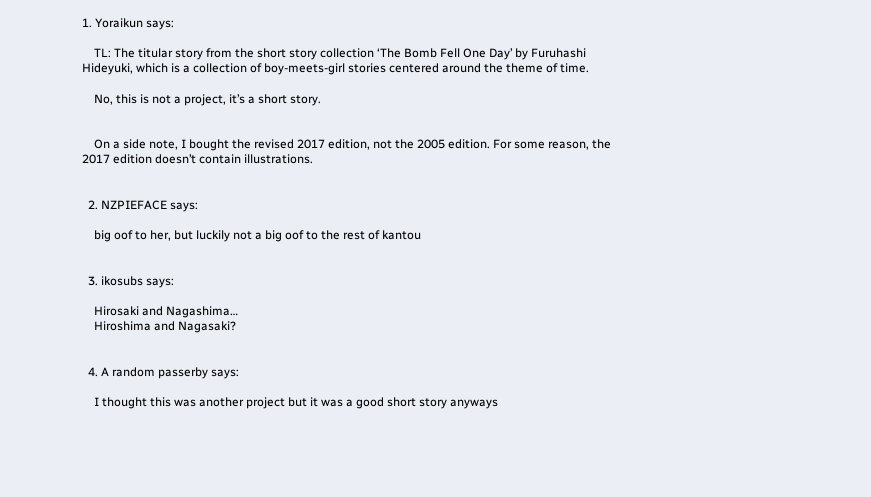1. Yoraikun says:

    TL: The titular story from the short story collection ‘The Bomb Fell One Day’ by Furuhashi Hideyuki, which is a collection of boy-meets-girl stories centered around the theme of time.

    No, this is not a project, it’s a short story.


    On a side note, I bought the revised 2017 edition, not the 2005 edition. For some reason, the 2017 edition doesn’t contain illustrations.


  2. NZPIEFACE says:

    big oof to her, but luckily not a big oof to the rest of kantou


  3. ikosubs says:

    Hirosaki and Nagashima…
    Hiroshima and Nagasaki?


  4. A random passerby says:

    I thought this was another project but it was a good short story anyways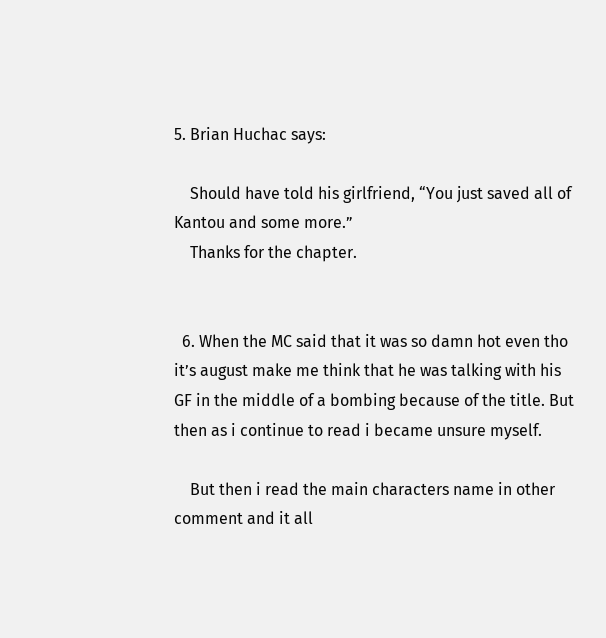5. Brian Huchac says:

    Should have told his girlfriend, “You just saved all of Kantou and some more.”
    Thanks for the chapter.


  6. When the MC said that it was so damn hot even tho it’s august make me think that he was talking with his GF in the middle of a bombing because of the title. But then as i continue to read i became unsure myself.

    But then i read the main characters name in other comment and it all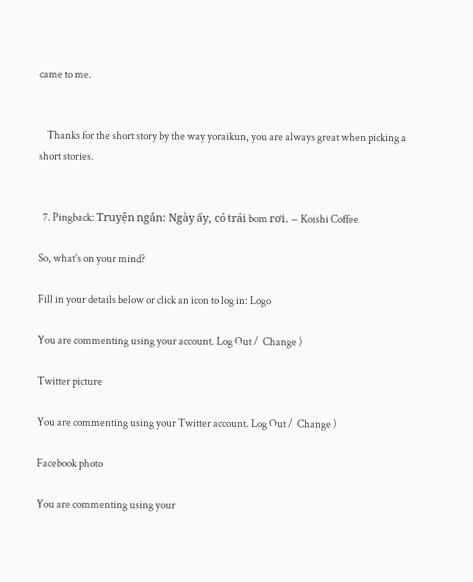came to me.


    Thanks for the short story by the way yoraikun, you are always great when picking a short stories.


  7. Pingback: Truyện ngắn: Ngày ấy, có trái bom rơi. – Koishi Coffee

So, what's on your mind?

Fill in your details below or click an icon to log in: Logo

You are commenting using your account. Log Out /  Change )

Twitter picture

You are commenting using your Twitter account. Log Out /  Change )

Facebook photo

You are commenting using your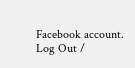Facebook account. Log Out /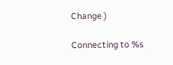Change )

Connecting to %s